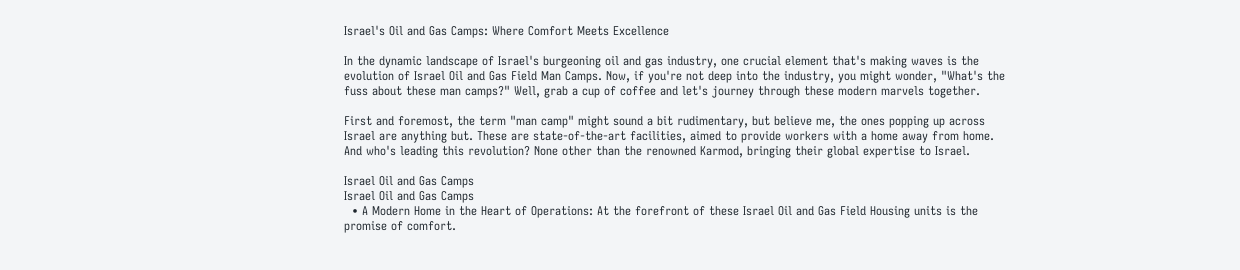Israel's Oil and Gas Camps: Where Comfort Meets Excellence

In the dynamic landscape of Israel's burgeoning oil and gas industry, one crucial element that's making waves is the evolution of Israel Oil and Gas Field Man Camps. Now, if you're not deep into the industry, you might wonder, "What's the fuss about these man camps?" Well, grab a cup of coffee and let's journey through these modern marvels together.

First and foremost, the term "man camp" might sound a bit rudimentary, but believe me, the ones popping up across Israel are anything but. These are state-of-the-art facilities, aimed to provide workers with a home away from home. And who's leading this revolution? None other than the renowned Karmod, bringing their global expertise to Israel.

Israel Oil and Gas Camps
Israel Oil and Gas Camps
  • A Modern Home in the Heart of Operations: At the forefront of these Israel Oil and Gas Field Housing units is the promise of comfort.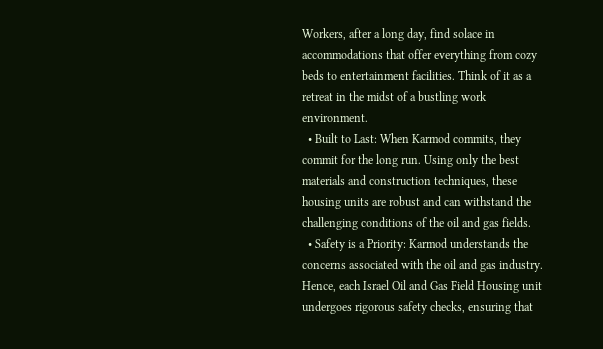Workers, after a long day, find solace in accommodations that offer everything from cozy beds to entertainment facilities. Think of it as a retreat in the midst of a bustling work environment.
  • Built to Last: When Karmod commits, they commit for the long run. Using only the best materials and construction techniques, these housing units are robust and can withstand the challenging conditions of the oil and gas fields.
  • Safety is a Priority: Karmod understands the concerns associated with the oil and gas industry. Hence, each Israel Oil and Gas Field Housing unit undergoes rigorous safety checks, ensuring that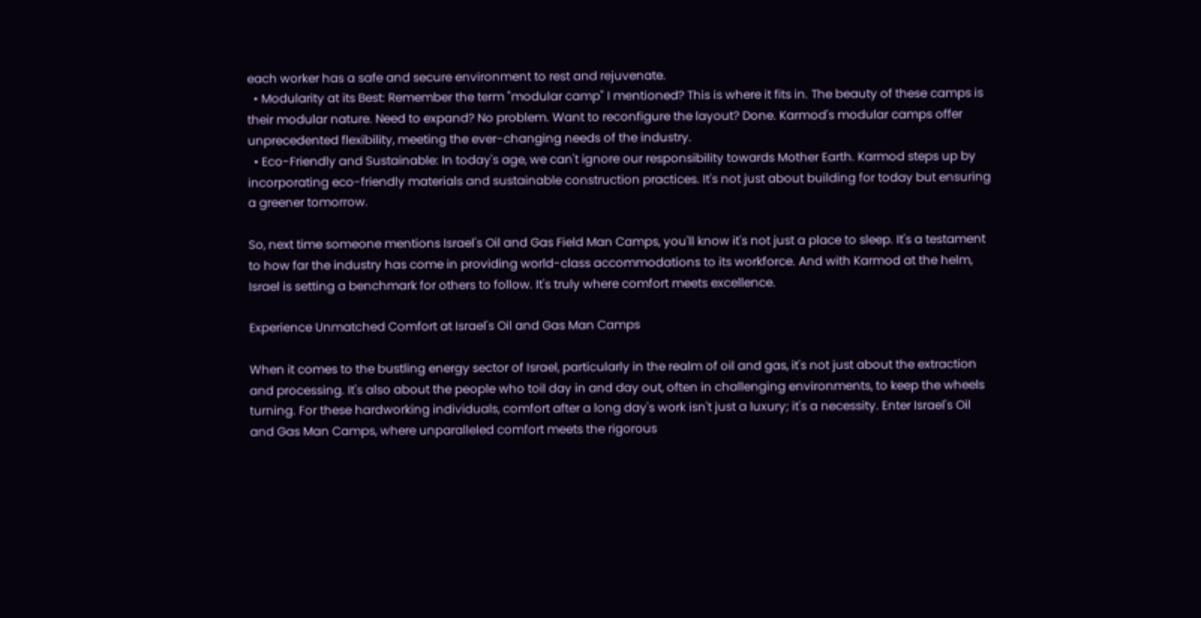each worker has a safe and secure environment to rest and rejuvenate.
  • Modularity at its Best: Remember the term "modular camp" I mentioned? This is where it fits in. The beauty of these camps is their modular nature. Need to expand? No problem. Want to reconfigure the layout? Done. Karmod's modular camps offer unprecedented flexibility, meeting the ever-changing needs of the industry.
  • Eco-Friendly and Sustainable: In today's age, we can't ignore our responsibility towards Mother Earth. Karmod steps up by incorporating eco-friendly materials and sustainable construction practices. It's not just about building for today but ensuring a greener tomorrow.

So, next time someone mentions Israel's Oil and Gas Field Man Camps, you'll know it's not just a place to sleep. It's a testament to how far the industry has come in providing world-class accommodations to its workforce. And with Karmod at the helm, Israel is setting a benchmark for others to follow. It's truly where comfort meets excellence.

Experience Unmatched Comfort at Israel's Oil and Gas Man Camps

When it comes to the bustling energy sector of Israel, particularly in the realm of oil and gas, it's not just about the extraction and processing. It's also about the people who toil day in and day out, often in challenging environments, to keep the wheels turning. For these hardworking individuals, comfort after a long day's work isn't just a luxury; it's a necessity. Enter Israel's Oil and Gas Man Camps, where unparalleled comfort meets the rigorous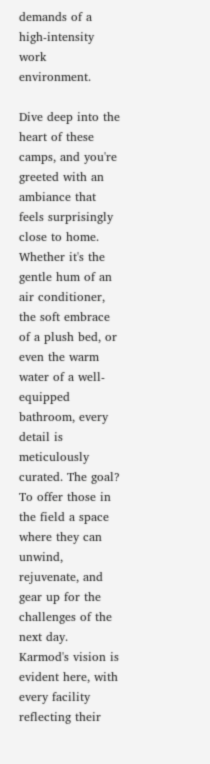demands of a high-intensity work environment.

Dive deep into the heart of these camps, and you're greeted with an ambiance that feels surprisingly close to home. Whether it's the gentle hum of an air conditioner, the soft embrace of a plush bed, or even the warm water of a well-equipped bathroom, every detail is meticulously curated. The goal? To offer those in the field a space where they can unwind, rejuvenate, and gear up for the challenges of the next day. Karmod's vision is evident here, with every facility reflecting their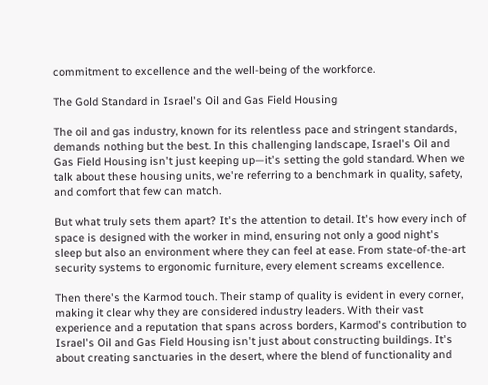commitment to excellence and the well-being of the workforce.

The Gold Standard in Israel's Oil and Gas Field Housing

The oil and gas industry, known for its relentless pace and stringent standards, demands nothing but the best. In this challenging landscape, Israel's Oil and Gas Field Housing isn't just keeping up—it's setting the gold standard. When we talk about these housing units, we're referring to a benchmark in quality, safety, and comfort that few can match.

But what truly sets them apart? It's the attention to detail. It's how every inch of space is designed with the worker in mind, ensuring not only a good night's sleep but also an environment where they can feel at ease. From state-of-the-art security systems to ergonomic furniture, every element screams excellence.

Then there's the Karmod touch. Their stamp of quality is evident in every corner, making it clear why they are considered industry leaders. With their vast experience and a reputation that spans across borders, Karmod's contribution to Israel's Oil and Gas Field Housing isn't just about constructing buildings. It's about creating sanctuaries in the desert, where the blend of functionality and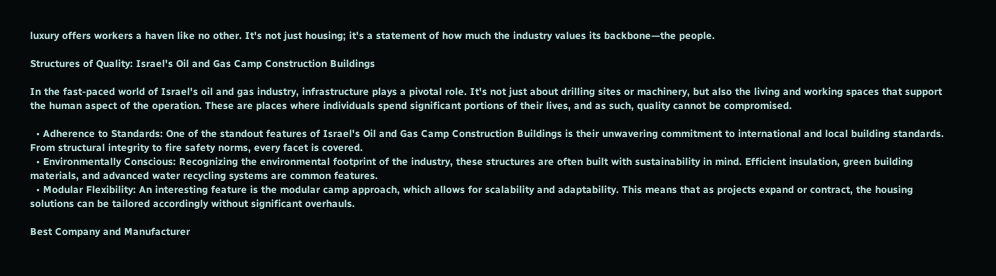luxury offers workers a haven like no other. It's not just housing; it's a statement of how much the industry values its backbone—the people.

Structures of Quality: Israel's Oil and Gas Camp Construction Buildings

In the fast-paced world of Israel's oil and gas industry, infrastructure plays a pivotal role. It's not just about drilling sites or machinery, but also the living and working spaces that support the human aspect of the operation. These are places where individuals spend significant portions of their lives, and as such, quality cannot be compromised.

  • Adherence to Standards: One of the standout features of Israel's Oil and Gas Camp Construction Buildings is their unwavering commitment to international and local building standards. From structural integrity to fire safety norms, every facet is covered.
  • Environmentally Conscious: Recognizing the environmental footprint of the industry, these structures are often built with sustainability in mind. Efficient insulation, green building materials, and advanced water recycling systems are common features.
  • Modular Flexibility: An interesting feature is the modular camp approach, which allows for scalability and adaptability. This means that as projects expand or contract, the housing solutions can be tailored accordingly without significant overhauls.

Best Company and Manufacturer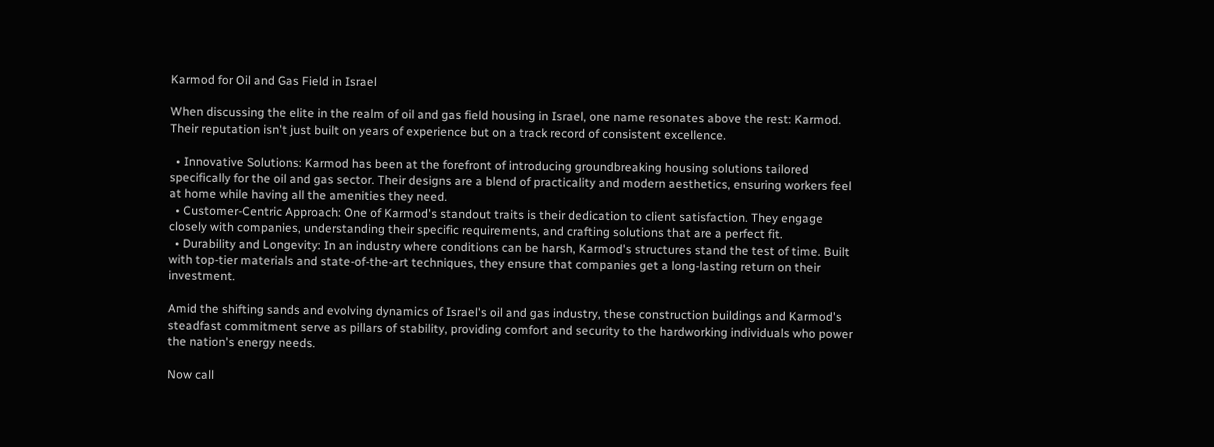Karmod for Oil and Gas Field in Israel

When discussing the elite in the realm of oil and gas field housing in Israel, one name resonates above the rest: Karmod. Their reputation isn't just built on years of experience but on a track record of consistent excellence.

  • Innovative Solutions: Karmod has been at the forefront of introducing groundbreaking housing solutions tailored specifically for the oil and gas sector. Their designs are a blend of practicality and modern aesthetics, ensuring workers feel at home while having all the amenities they need.
  • Customer-Centric Approach: One of Karmod's standout traits is their dedication to client satisfaction. They engage closely with companies, understanding their specific requirements, and crafting solutions that are a perfect fit.
  • Durability and Longevity: In an industry where conditions can be harsh, Karmod's structures stand the test of time. Built with top-tier materials and state-of-the-art techniques, they ensure that companies get a long-lasting return on their investment.

Amid the shifting sands and evolving dynamics of Israel's oil and gas industry, these construction buildings and Karmod's steadfast commitment serve as pillars of stability, providing comfort and security to the hardworking individuals who power the nation's energy needs.

Now call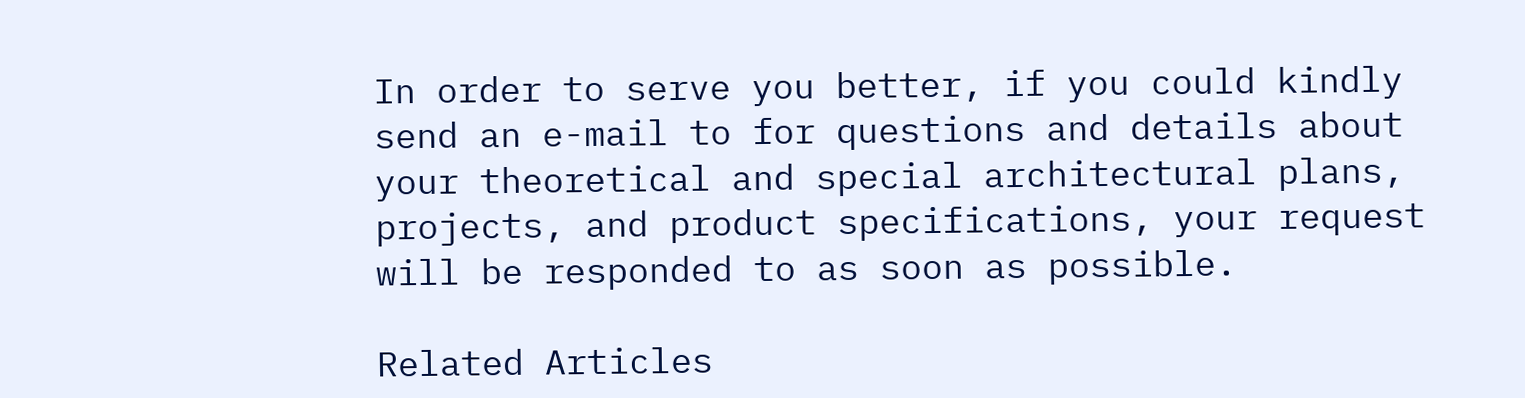In order to serve you better, if you could kindly send an e-mail to for questions and details about your theoretical and special architectural plans, projects, and product specifications, your request will be responded to as soon as possible.

Related Articles